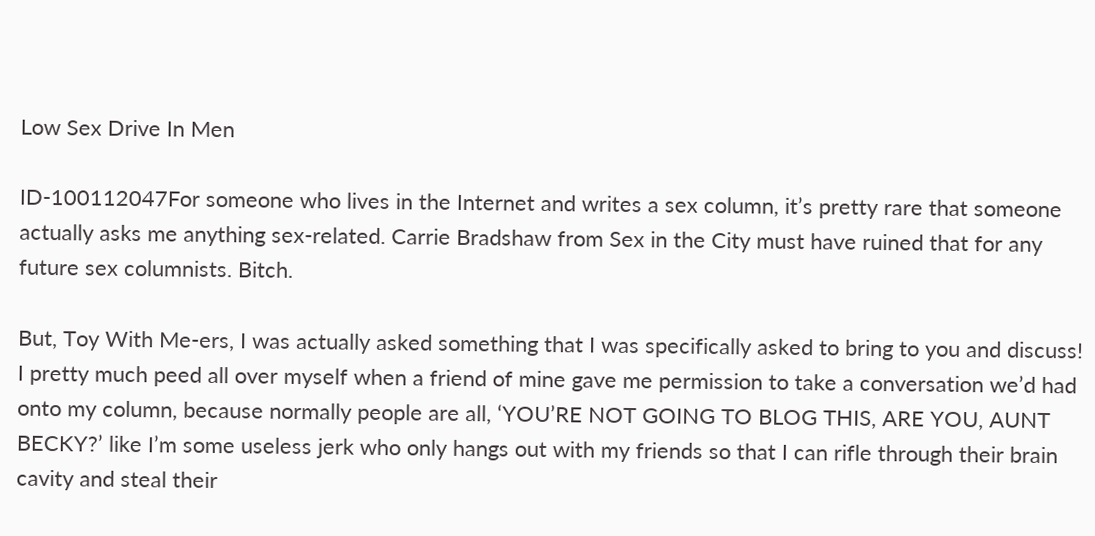Low Sex Drive In Men

ID-100112047For someone who lives in the Internet and writes a sex column, it’s pretty rare that someone actually asks me anything sex-related. Carrie Bradshaw from Sex in the City must have ruined that for any future sex columnists. Bitch.

But, Toy With Me-ers, I was actually asked something that I was specifically asked to bring to you and discuss! I pretty much peed all over myself when a friend of mine gave me permission to take a conversation we’d had onto my column, because normally people are all, ‘YOU’RE NOT GOING TO BLOG THIS, ARE YOU, AUNT BECKY?’ like I’m some useless jerk who only hangs out with my friends so that I can rifle through their brain cavity and steal their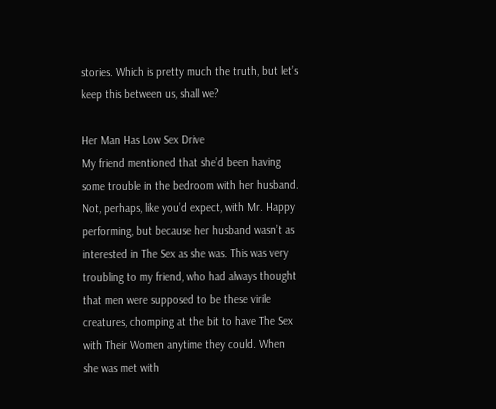stories. Which is pretty much the truth, but let’s keep this between us, shall we?

Her Man Has Low Sex Drive
My friend mentioned that she’d been having some trouble in the bedroom with her husband. Not, perhaps, like you’d expect, with Mr. Happy performing, but because her husband wasn’t as interested in The Sex as she was. This was very troubling to my friend, who had always thought that men were supposed to be these virile creatures, chomping at the bit to have The Sex with Their Women anytime they could. When she was met with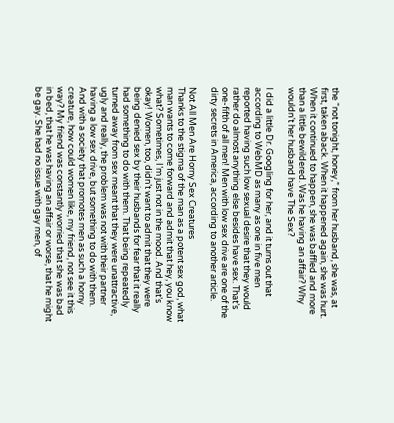the “not tonight, honey,” from her husband, she was, at first, taken aback. When it happened again, she was hurt. When it continued to happen, she was baffled and more than a little bewildered. Was he having an affair? Why wouldn’t her husband have The Sex?

I did a little Dr. Googling for her, and it turns out that according to WebMD as many as one in five men reported having such low sexual desire that they would rather do almost anything else besides have sex. That’s one-fifth of all men! Men with low sex drive are one of the dirty secrets in America, according to another article.

Not All Men Are Horny Sex Creatures
Thanks to the stigma of the man as a potent sex god, what man wants to come forward and admit that hey, you know what? Sometimes, I’m just not in the mood. And that’s okay! Women, too, didn’t want to admit that they were being denied sex by their husbands for fear that it really had something to do with them. That being repeatedly turned away from sex meant that they were unattractive, ugly and really, the problem was not with their partner having a low sex drive, but something to do with them. And with a society that promotes men as such a horny creature, how could women like, my friend, not see it this way? My friend was constantly worried that she was bad in bed, that he was having an affair or worse, that he might be gay. She had no issue with gay men, of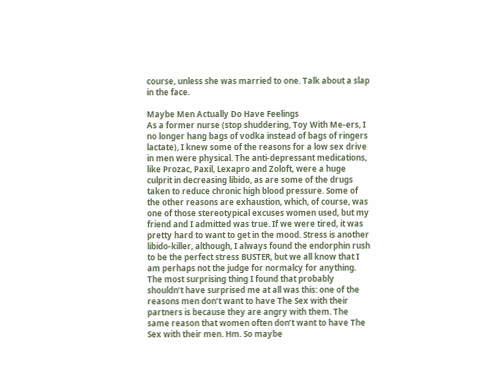course, unless she was married to one. Talk about a slap in the face.

Maybe Men Actually Do Have Feelings
As a former nurse (stop shuddering, Toy With Me-ers, I no longer hang bags of vodka instead of bags of ringers lactate), I knew some of the reasons for a low sex drive in men were physical. The anti-depressant medications, like Prozac, Paxil, Lexapro and Zoloft, were a huge culprit in decreasing libido, as are some of the drugs taken to reduce chronic high blood pressure. Some of the other reasons are exhaustion, which, of course, was one of those stereotypical excuses women used, but my friend and I admitted was true. If we were tired, it was pretty hard to want to get in the mood. Stress is another libido-killer, although, I always found the endorphin rush to be the perfect stress BUSTER, but we all know that I am perhaps not the judge for normalcy for anything. The most surprising thing I found that probably shouldn’t have surprised me at all was this: one of the reasons men don’t want to have The Sex with their partners is because they are angry with them. The same reason that women often don’t want to have The Sex with their men. Hm. So maybe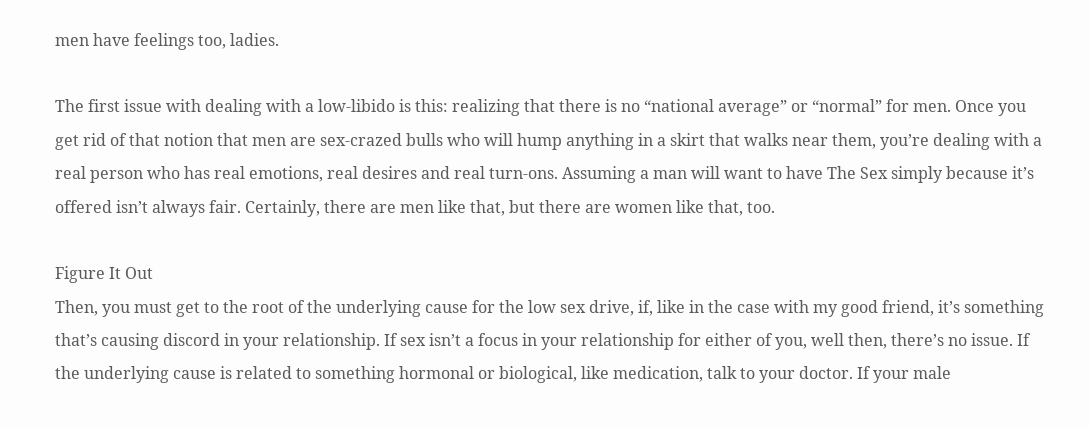men have feelings too, ladies.

The first issue with dealing with a low-libido is this: realizing that there is no “national average” or “normal” for men. Once you get rid of that notion that men are sex-crazed bulls who will hump anything in a skirt that walks near them, you’re dealing with a real person who has real emotions, real desires and real turn-ons. Assuming a man will want to have The Sex simply because it’s offered isn’t always fair. Certainly, there are men like that, but there are women like that, too.

Figure It Out
Then, you must get to the root of the underlying cause for the low sex drive, if, like in the case with my good friend, it’s something that’s causing discord in your relationship. If sex isn’t a focus in your relationship for either of you, well then, there’s no issue. If the underlying cause is related to something hormonal or biological, like medication, talk to your doctor. If your male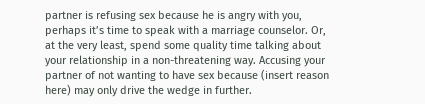partner is refusing sex because he is angry with you, perhaps it’s time to speak with a marriage counselor. Or, at the very least, spend some quality time talking about your relationship in a non-threatening way. Accusing your partner of not wanting to have sex because (insert reason here) may only drive the wedge in further.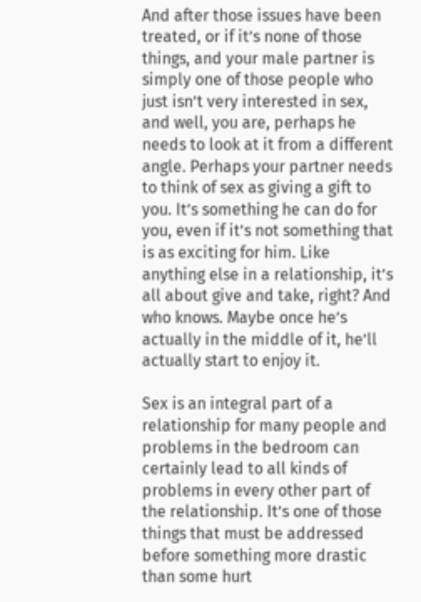And after those issues have been treated, or if it’s none of those things, and your male partner is simply one of those people who just isn’t very interested in sex, and well, you are, perhaps he needs to look at it from a different angle. Perhaps your partner needs to think of sex as giving a gift to you. It’s something he can do for you, even if it’s not something that is as exciting for him. Like anything else in a relationship, it’s all about give and take, right? And who knows. Maybe once he’s actually in the middle of it, he’ll actually start to enjoy it.

Sex is an integral part of a relationship for many people and problems in the bedroom can certainly lead to all kinds of problems in every other part of the relationship. It’s one of those things that must be addressed before something more drastic than some hurt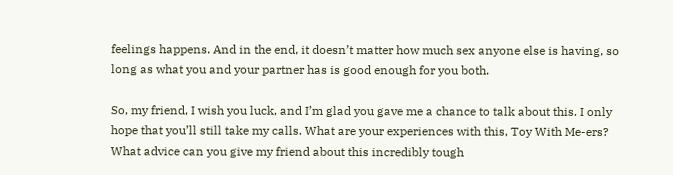feelings happens. And in the end, it doesn’t matter how much sex anyone else is having, so long as what you and your partner has is good enough for you both.

So, my friend, I wish you luck, and I’m glad you gave me a chance to talk about this. I only hope that you’ll still take my calls. What are your experiences with this, Toy With Me-ers? What advice can you give my friend about this incredibly tough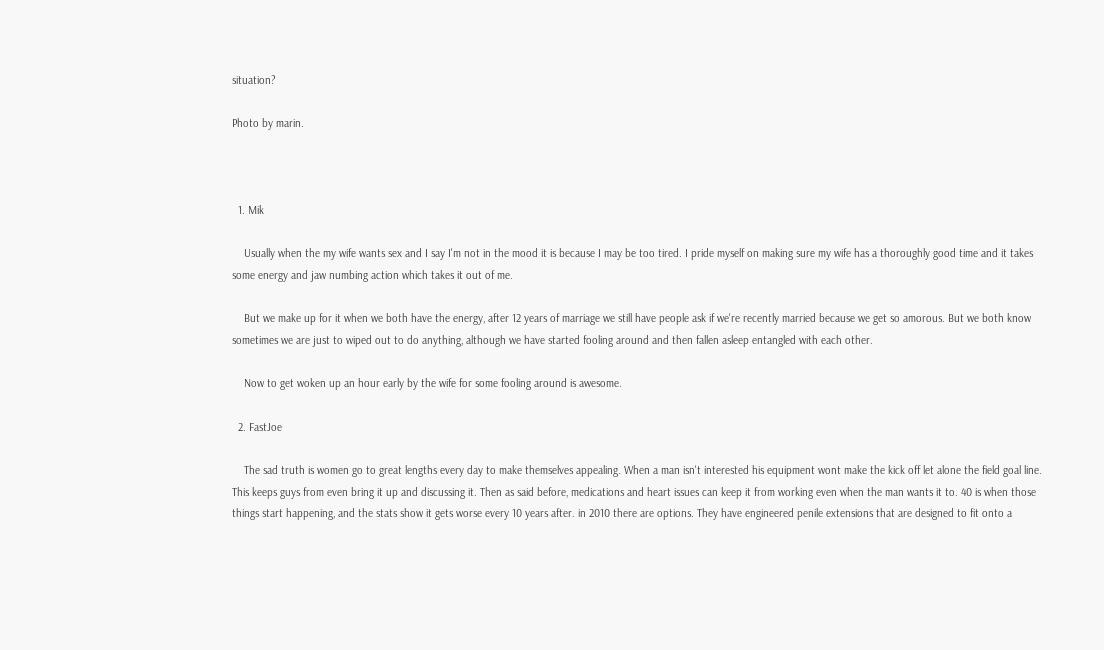situation?

Photo by marin.



  1. Mik

    Usually when the my wife wants sex and I say I'm not in the mood it is because I may be too tired. I pride myself on making sure my wife has a thoroughly good time and it takes some energy and jaw numbing action which takes it out of me.

    But we make up for it when we both have the energy, after 12 years of marriage we still have people ask if we're recently married because we get so amorous. But we both know sometimes we are just to wiped out to do anything, although we have started fooling around and then fallen asleep entangled with each other.

    Now to get woken up an hour early by the wife for some fooling around is awesome.

  2. FastJoe

    The sad truth is women go to great lengths every day to make themselves appealing. When a man isn't interested his equipment wont make the kick off let alone the field goal line. This keeps guys from even bring it up and discussing it. Then as said before, medications and heart issues can keep it from working even when the man wants it to. 40 is when those things start happening, and the stats show it gets worse every 10 years after. in 2010 there are options. They have engineered penile extensions that are designed to fit onto a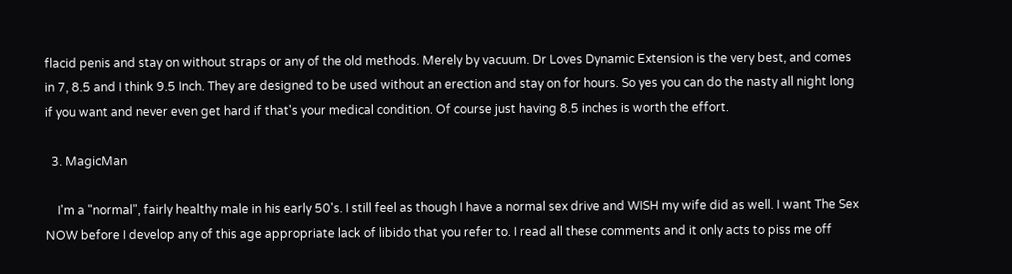flacid penis and stay on without straps or any of the old methods. Merely by vacuum. Dr Loves Dynamic Extension is the very best, and comes in 7, 8.5 and I think 9.5 Inch. They are designed to be used without an erection and stay on for hours. So yes you can do the nasty all night long if you want and never even get hard if that's your medical condition. Of course just having 8.5 inches is worth the effort.

  3. MagicMan

    I'm a "normal", fairly healthy male in his early 50's. I still feel as though I have a normal sex drive and WISH my wife did as well. I want The Sex NOW before I develop any of this age appropriate lack of libido that you refer to. I read all these comments and it only acts to piss me off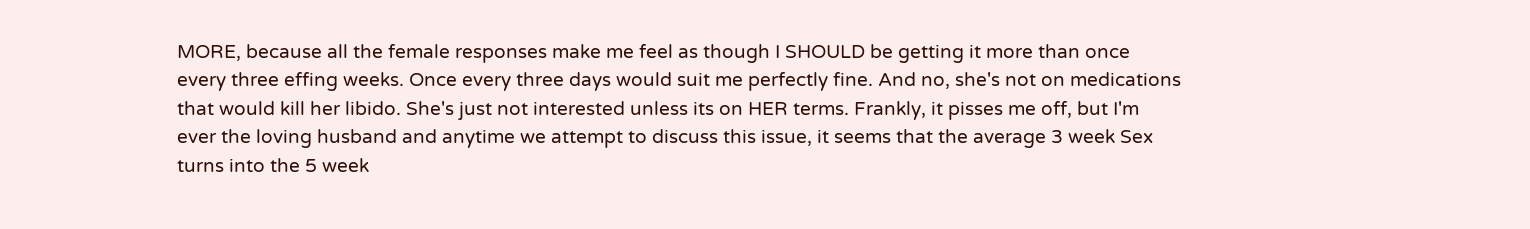MORE, because all the female responses make me feel as though I SHOULD be getting it more than once every three effing weeks. Once every three days would suit me perfectly fine. And no, she's not on medications that would kill her libido. She's just not interested unless its on HER terms. Frankly, it pisses me off, but I'm ever the loving husband and anytime we attempt to discuss this issue, it seems that the average 3 week Sex turns into the 5 week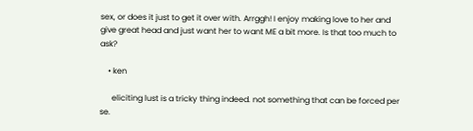sex, or does it just to get it over with. Arrggh! I enjoy making love to her and give great head and just want her to want ME a bit more. Is that too much to ask?

    • ken

      eliciting lust is a tricky thing indeed. not something that can be forced per se.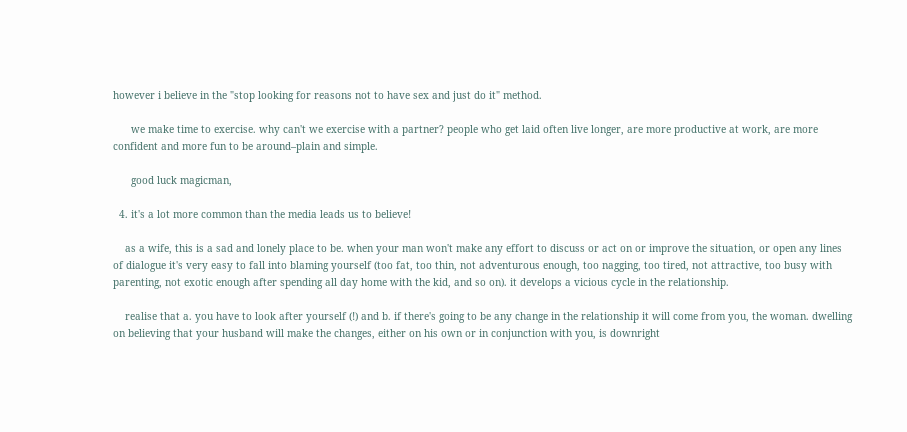however i believe in the "stop looking for reasons not to have sex and just do it" method.

      we make time to exercise. why can't we exercise with a partner? people who get laid often live longer, are more productive at work, are more confident and more fun to be around–plain and simple.

      good luck magicman,

  4. it's a lot more common than the media leads us to believe!

    as a wife, this is a sad and lonely place to be. when your man won't make any effort to discuss or act on or improve the situation, or open any lines of dialogue it's very easy to fall into blaming yourself (too fat, too thin, not adventurous enough, too nagging, too tired, not attractive, too busy with parenting, not exotic enough after spending all day home with the kid, and so on). it develops a vicious cycle in the relationship.

    realise that a. you have to look after yourself (!) and b. if there's going to be any change in the relationship it will come from you, the woman. dwelling on believing that your husband will make the changes, either on his own or in conjunction with you, is downright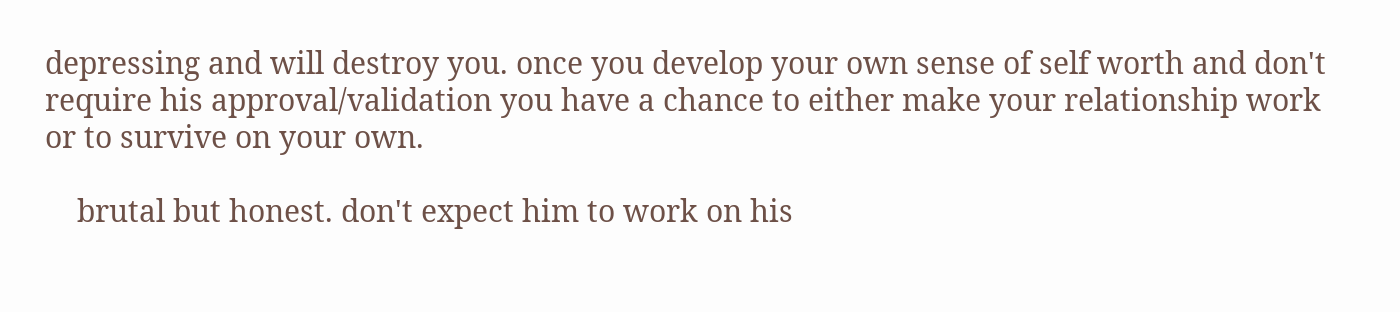depressing and will destroy you. once you develop your own sense of self worth and don't require his approval/validation you have a chance to either make your relationship work or to survive on your own.

    brutal but honest. don't expect him to work on his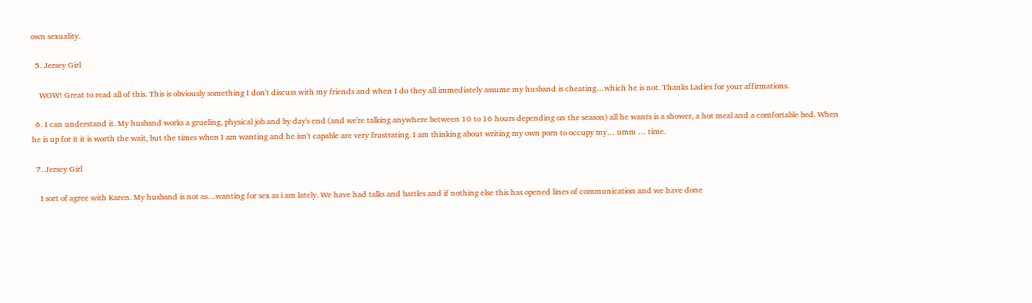own sexuality.

  5. Jersey Girl

    WOW! Great to read all of this. This is obviously something I don't discuss with my friends and when I do they all immediately assume my husband is cheating…which he is not. Thanks Ladies for your affirmations.

  6. I can understand it. My husband works a grueling, physical job and by day's end (and we're talking anywhere between 10 to 16 hours depending on the season) all he wants is a shower, a hot meal and a comfortable bed. When he is up for it it is worth the wait, but the times when I am wanting and he isn't capable are very frustrating. I am thinking about writing my own porn to occupy my… umm … time.

  7. Jersey Girl

    I sort of agree with Karen. My husband is not as…wanting for sex as i am lately. We have had talks and battles and if nothing else this has opened lines of communication and we have done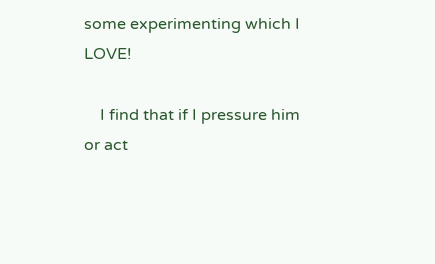some experimenting which I LOVE!

    I find that if I pressure him or act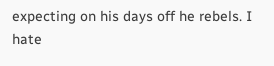expecting on his days off he rebels. I hate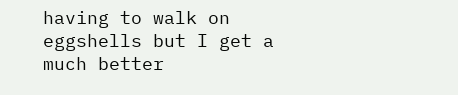having to walk on eggshells but I get a much better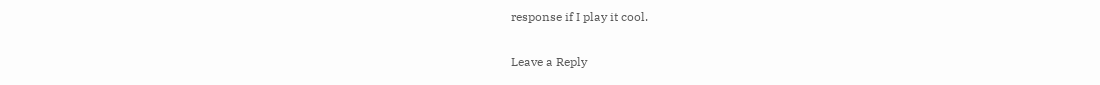response if I play it cool.

Leave a Reply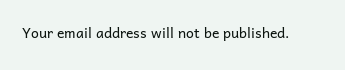Your email address will not be published.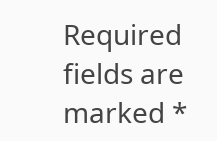Required fields are marked *